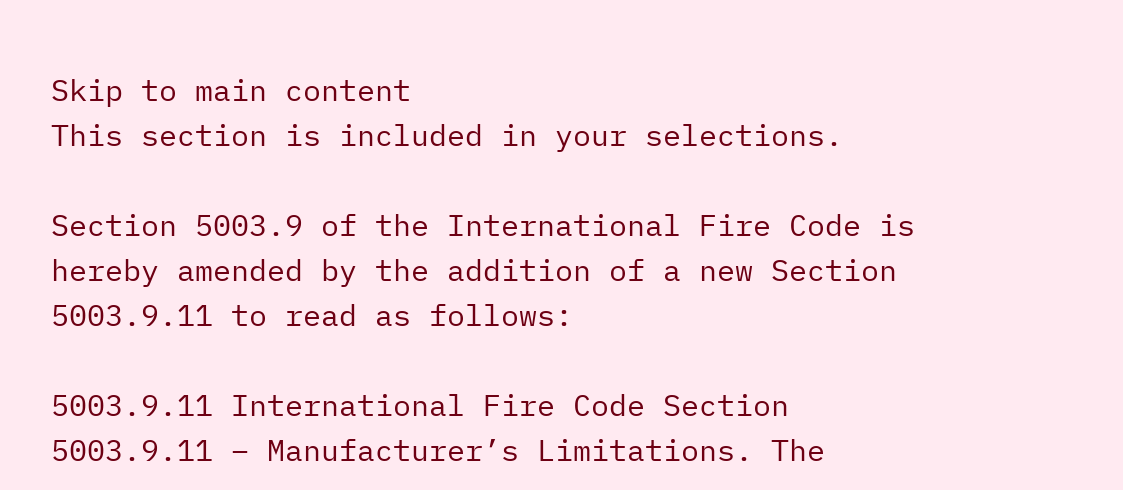Skip to main content
This section is included in your selections.

Section 5003.9 of the International Fire Code is hereby amended by the addition of a new Section 5003.9.11 to read as follows:

5003.9.11 International Fire Code Section 5003.9.11 – Manufacturer’s Limitations. The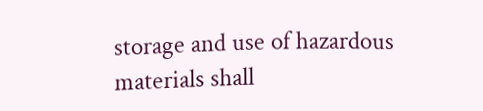storage and use of hazardous materials shall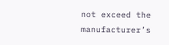not exceed the manufacturer’s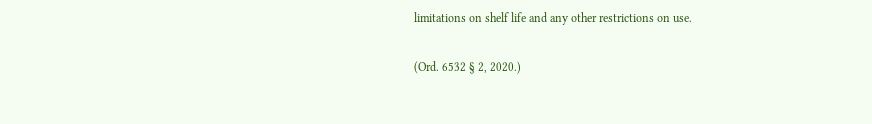limitations on shelf life and any other restrictions on use.

(Ord. 6532 § 2, 2020.)